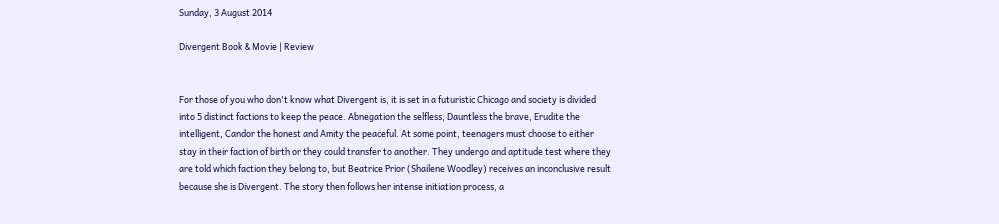Sunday, 3 August 2014

Divergent Book & Movie | Review


For those of you who don't know what Divergent is, it is set in a futuristic Chicago and society is divided into 5 distinct factions to keep the peace. Abnegation the selfless, Dauntless the brave, Erudite the intelligent, Candor the honest and Amity the peaceful. At some point, teenagers must choose to either stay in their faction of birth or they could transfer to another. They undergo and aptitude test where they are told which faction they belong to, but Beatrice Prior (Shailene Woodley) receives an inconclusive result because she is Divergent. The story then follows her intense initiation process, a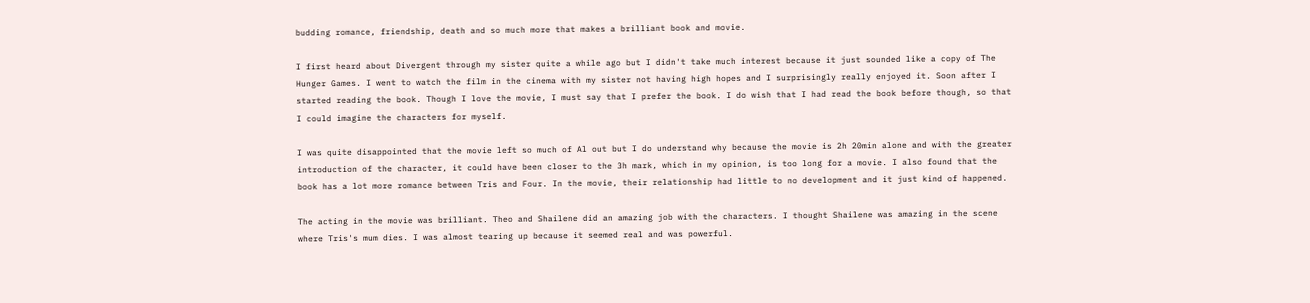budding romance, friendship, death and so much more that makes a brilliant book and movie.

I first heard about Divergent through my sister quite a while ago but I didn't take much interest because it just sounded like a copy of The Hunger Games. I went to watch the film in the cinema with my sister not having high hopes and I surprisingly really enjoyed it. Soon after I started reading the book. Though I love the movie, I must say that I prefer the book. I do wish that I had read the book before though, so that I could imagine the characters for myself.

I was quite disappointed that the movie left so much of Al out but I do understand why because the movie is 2h 20min alone and with the greater introduction of the character, it could have been closer to the 3h mark, which in my opinion, is too long for a movie. I also found that the book has a lot more romance between Tris and Four. In the movie, their relationship had little to no development and it just kind of happened.

The acting in the movie was brilliant. Theo and Shailene did an amazing job with the characters. I thought Shailene was amazing in the scene where Tris's mum dies. I was almost tearing up because it seemed real and was powerful.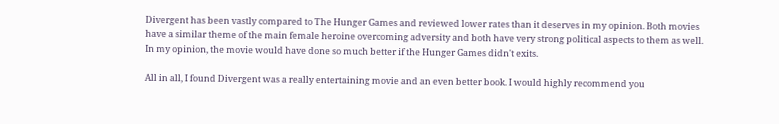Divergent has been vastly compared to The Hunger Games and reviewed lower rates than it deserves in my opinion. Both movies have a similar theme of the main female heroine overcoming adversity and both have very strong political aspects to them as well.  In my opinion, the movie would have done so much better if the Hunger Games didn't exits.

All in all, I found Divergent was a really entertaining movie and an even better book. I would highly recommend you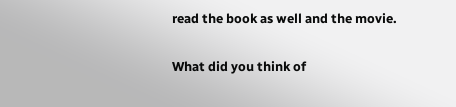read the book as well and the movie.

What did you think of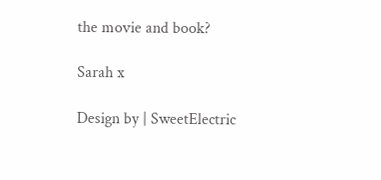the movie and book?

Sarah x

Design by | SweetElectric